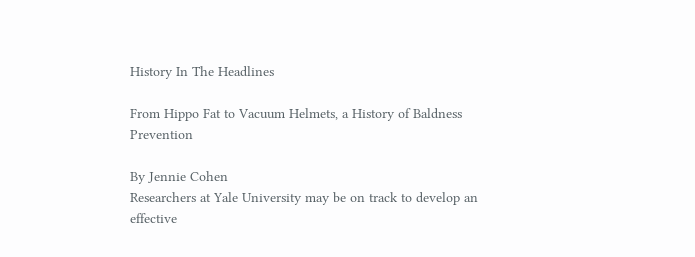History In The Headlines

From Hippo Fat to Vacuum Helmets, a History of Baldness Prevention

By Jennie Cohen
Researchers at Yale University may be on track to develop an effective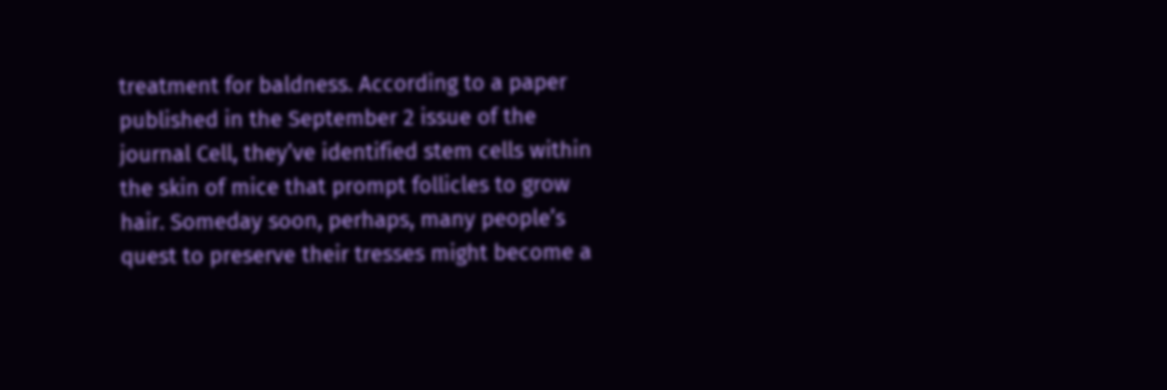treatment for baldness. According to a paper published in the September 2 issue of the journal Cell, they’ve identified stem cells within the skin of mice that prompt follicles to grow hair. Someday soon, perhaps, many people’s quest to preserve their tresses might become a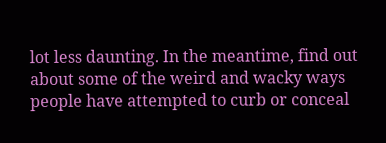lot less daunting. In the meantime, find out about some of the weird and wacky ways people have attempted to curb or conceal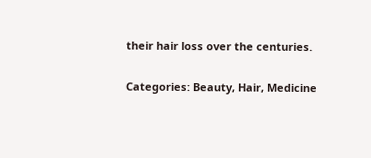their hair loss over the centuries.

Categories: Beauty, Hair, Medicine